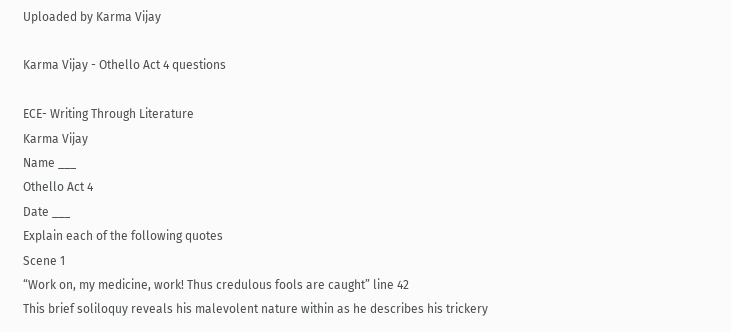Uploaded by Karma Vijay

Karma Vijay - Othello Act 4 questions

ECE- Writing Through Literature
Karma Vijay
Name ___
Othello Act 4
Date ___
Explain each of the following quotes
Scene 1
“Work on, my medicine, work! Thus credulous fools are caught” line 42
This brief soliloquy reveals his malevolent nature within as he describes his trickery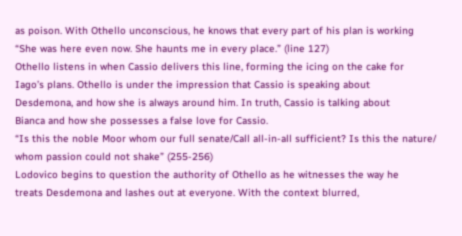as poison. With Othello unconscious, he knows that every part of his plan is working
“She was here even now. She haunts me in every place.” (line 127)
Othello listens in when Cassio delivers this line, forming the icing on the cake for
Iago’s plans. Othello is under the impression that Cassio is speaking about
Desdemona, and how she is always around him. In truth, Cassio is talking about
Bianca and how she possesses a false love for Cassio.
“Is this the noble Moor whom our full senate/Call all-in-all sufficient? Is this the nature/
whom passion could not shake” (255-256)
Lodovico begins to question the authority of Othello as he witnesses the way he
treats Desdemona and lashes out at everyone. With the context blurred,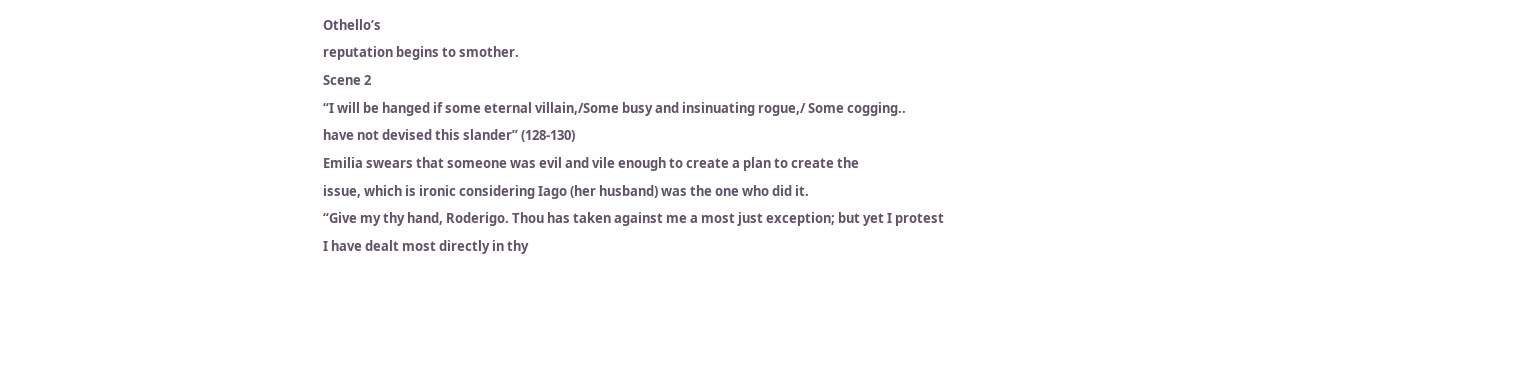Othello’s
reputation begins to smother.
Scene 2
“I will be hanged if some eternal villain,/Some busy and insinuating rogue,/ Some cogging..
have not devised this slander” (128-130)
Emilia swears that someone was evil and vile enough to create a plan to create the
issue, which is ironic considering Iago (her husband) was the one who did it.
“Give my thy hand, Roderigo. Thou has taken against me a most just exception; but yet I protest
I have dealt most directly in thy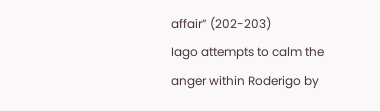affair” (202-203)
Iago attempts to calm the anger within Roderigo by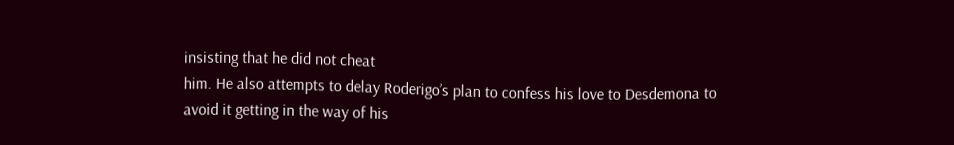insisting that he did not cheat
him. He also attempts to delay Roderigo’s plan to confess his love to Desdemona to
avoid it getting in the way of his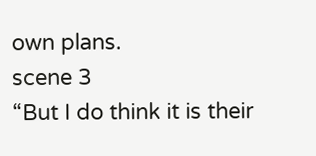own plans.
scene 3
“But I do think it is their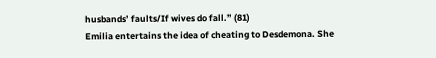husbands’ faults/If wives do fall.” (81)
Emilia entertains the idea of cheating to Desdemona. She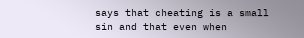says that cheating is a small
sin and that even when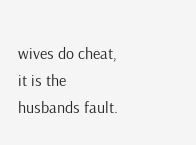wives do cheat, it is the husbands fault.